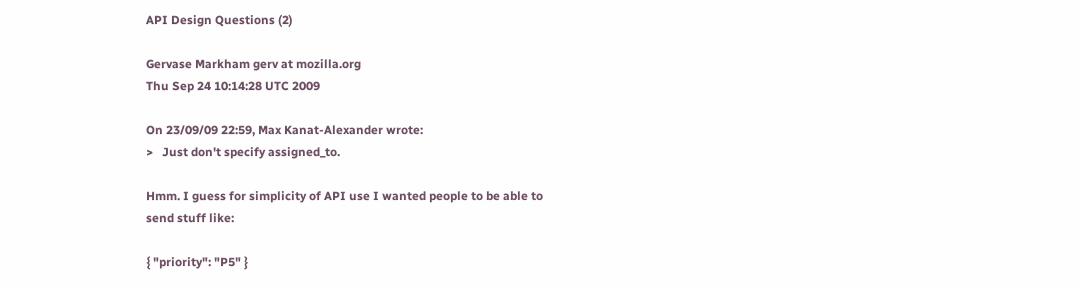API Design Questions (2)

Gervase Markham gerv at mozilla.org
Thu Sep 24 10:14:28 UTC 2009

On 23/09/09 22:59, Max Kanat-Alexander wrote:
>   Just don't specify assigned_to.

Hmm. I guess for simplicity of API use I wanted people to be able to
send stuff like:

{ "priority": "P5" }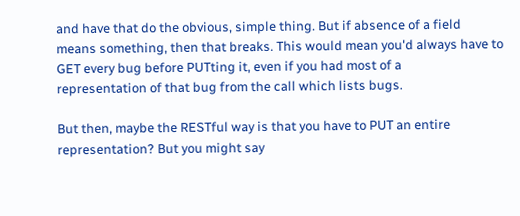and have that do the obvious, simple thing. But if absence of a field
means something, then that breaks. This would mean you'd always have to
GET every bug before PUTting it, even if you had most of a
representation of that bug from the call which lists bugs.

But then, maybe the RESTful way is that you have to PUT an entire
representation? But you might say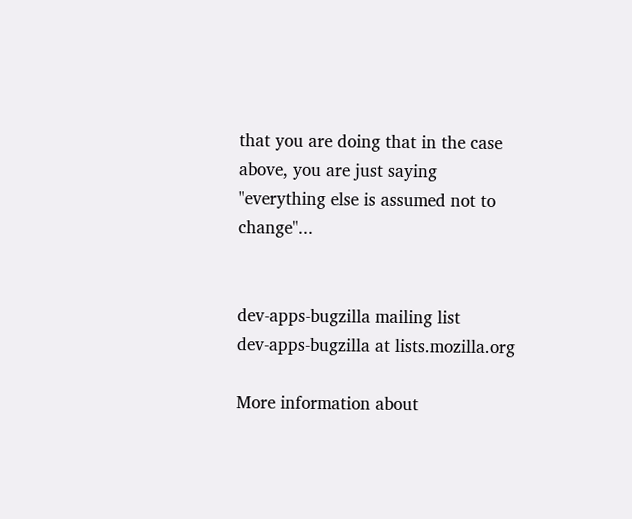that you are doing that in the case
above, you are just saying "everything else is assumed not to change"...


dev-apps-bugzilla mailing list
dev-apps-bugzilla at lists.mozilla.org

More information about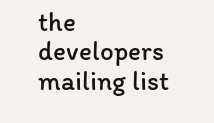the developers mailing list